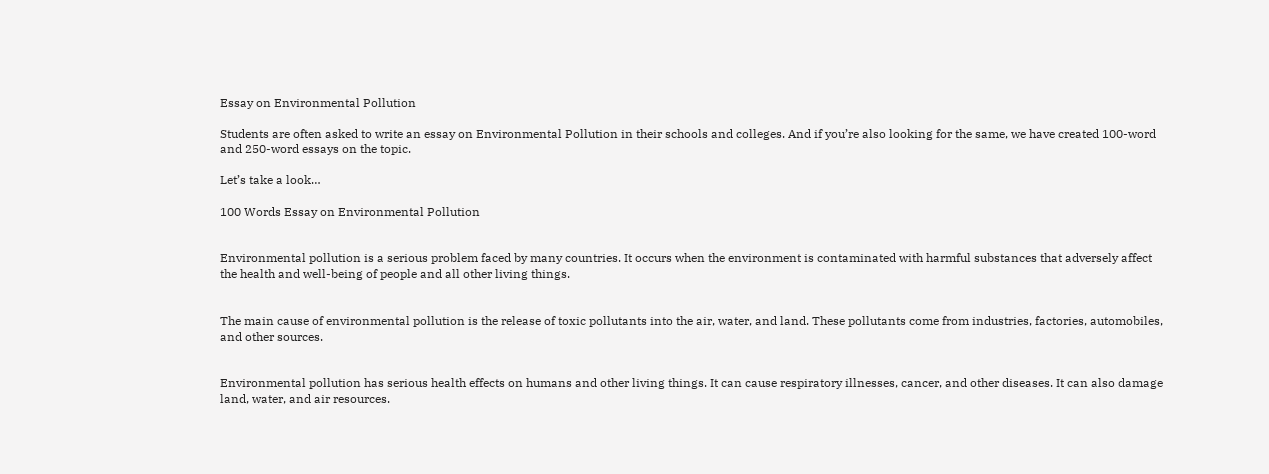Essay on Environmental Pollution

Students are often asked to write an essay on Environmental Pollution in their schools and colleges. And if you’re also looking for the same, we have created 100-word and 250-word essays on the topic.

Let’s take a look…

100 Words Essay on Environmental Pollution


Environmental pollution is a serious problem faced by many countries. It occurs when the environment is contaminated with harmful substances that adversely affect the health and well-being of people and all other living things.


The main cause of environmental pollution is the release of toxic pollutants into the air, water, and land. These pollutants come from industries, factories, automobiles, and other sources.


Environmental pollution has serious health effects on humans and other living things. It can cause respiratory illnesses, cancer, and other diseases. It can also damage land, water, and air resources.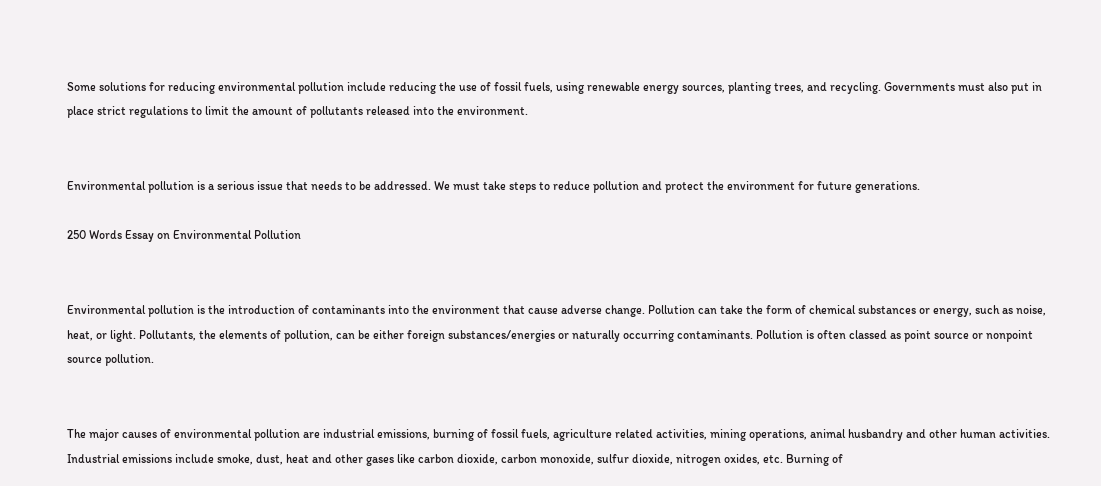Some solutions for reducing environmental pollution include reducing the use of fossil fuels, using renewable energy sources, planting trees, and recycling. Governments must also put in place strict regulations to limit the amount of pollutants released into the environment.


Environmental pollution is a serious issue that needs to be addressed. We must take steps to reduce pollution and protect the environment for future generations.

250 Words Essay on Environmental Pollution


Environmental pollution is the introduction of contaminants into the environment that cause adverse change. Pollution can take the form of chemical substances or energy, such as noise, heat, or light. Pollutants, the elements of pollution, can be either foreign substances/energies or naturally occurring contaminants. Pollution is often classed as point source or nonpoint source pollution.


The major causes of environmental pollution are industrial emissions, burning of fossil fuels, agriculture related activities, mining operations, animal husbandry and other human activities. Industrial emissions include smoke, dust, heat and other gases like carbon dioxide, carbon monoxide, sulfur dioxide, nitrogen oxides, etc. Burning of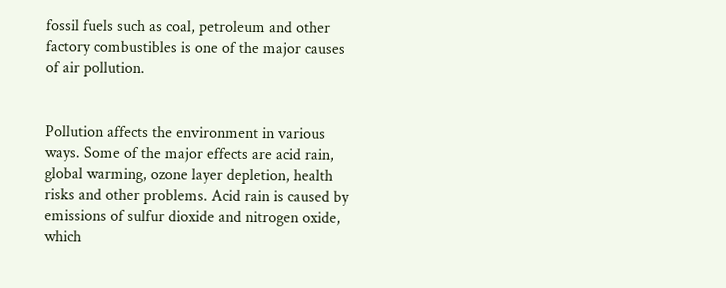fossil fuels such as coal, petroleum and other factory combustibles is one of the major causes of air pollution.


Pollution affects the environment in various ways. Some of the major effects are acid rain, global warming, ozone layer depletion, health risks and other problems. Acid rain is caused by emissions of sulfur dioxide and nitrogen oxide, which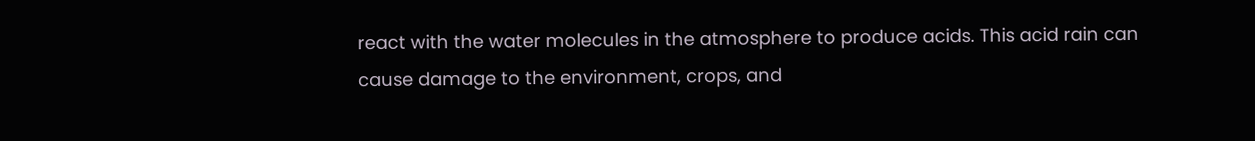react with the water molecules in the atmosphere to produce acids. This acid rain can cause damage to the environment, crops, and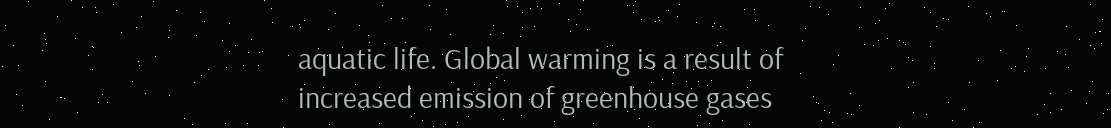aquatic life. Global warming is a result of increased emission of greenhouse gases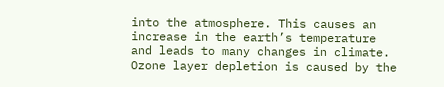into the atmosphere. This causes an increase in the earth’s temperature and leads to many changes in climate. Ozone layer depletion is caused by the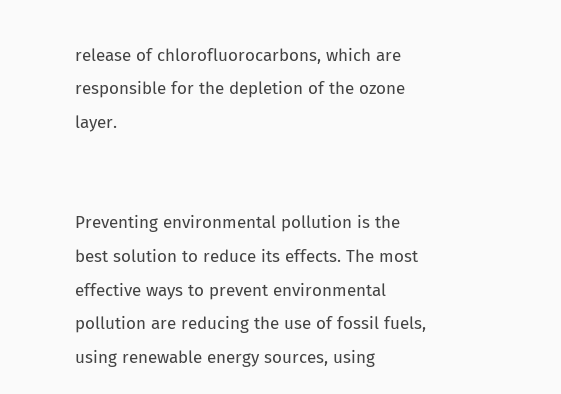release of chlorofluorocarbons, which are responsible for the depletion of the ozone layer.


Preventing environmental pollution is the best solution to reduce its effects. The most effective ways to prevent environmental pollution are reducing the use of fossil fuels, using renewable energy sources, using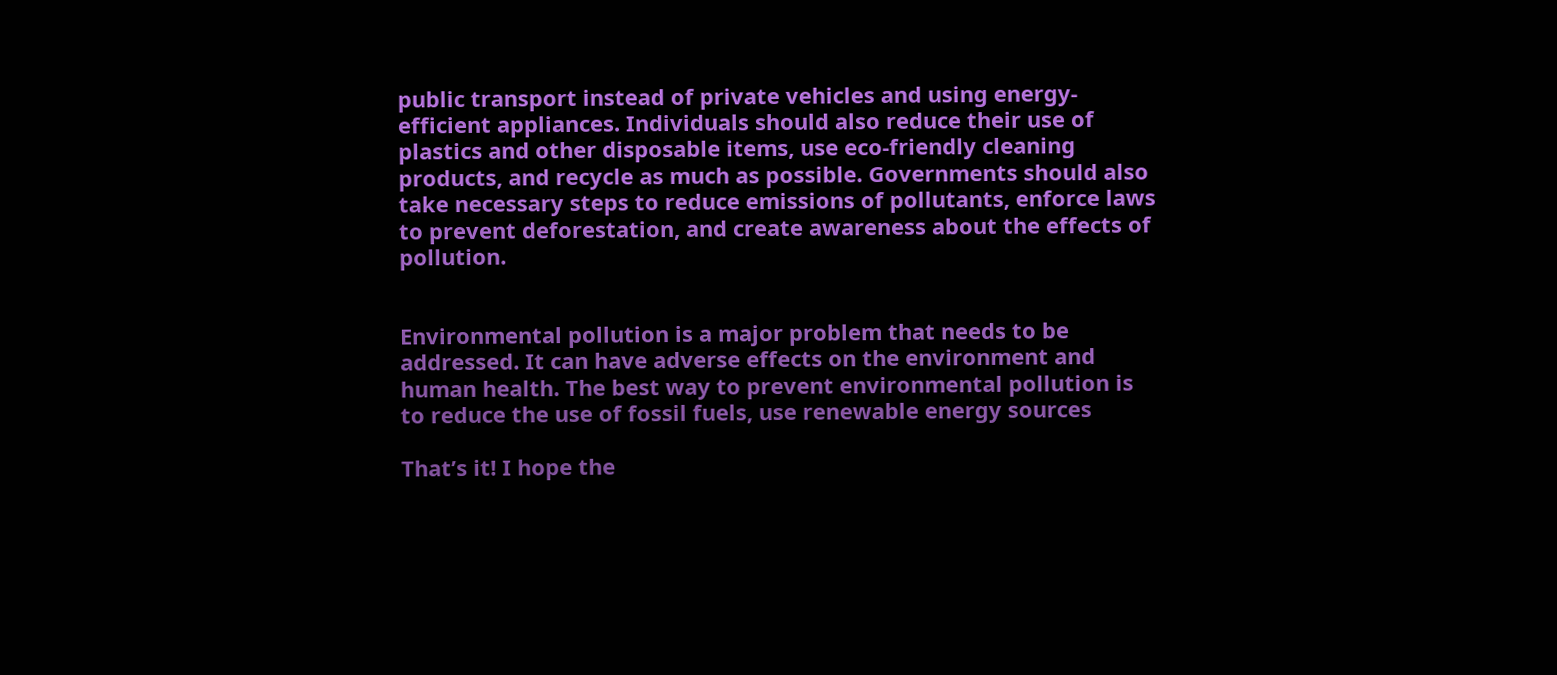public transport instead of private vehicles and using energy-efficient appliances. Individuals should also reduce their use of plastics and other disposable items, use eco-friendly cleaning products, and recycle as much as possible. Governments should also take necessary steps to reduce emissions of pollutants, enforce laws to prevent deforestation, and create awareness about the effects of pollution.


Environmental pollution is a major problem that needs to be addressed. It can have adverse effects on the environment and human health. The best way to prevent environmental pollution is to reduce the use of fossil fuels, use renewable energy sources

That’s it! I hope the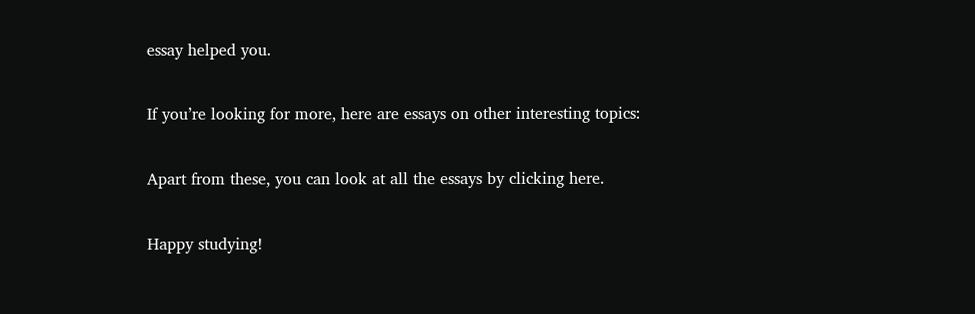essay helped you.

If you’re looking for more, here are essays on other interesting topics:

Apart from these, you can look at all the essays by clicking here.

Happy studying!